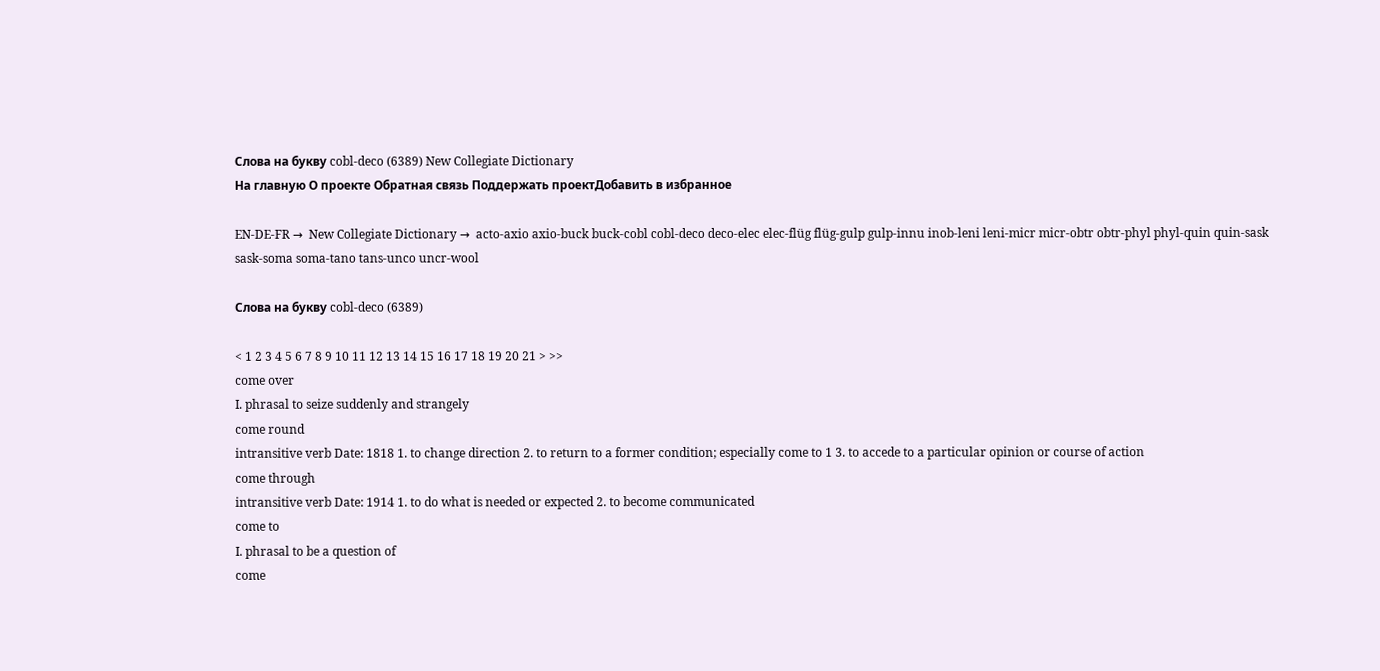Слова на букву cobl-deco (6389) New Collegiate Dictionary
На главную О проекте Обратная связь Поддержать проектДобавить в избранное

EN-DE-FR →  New Collegiate Dictionary →  acto-axio axio-buck buck-cobl cobl-deco deco-elec elec-flüg flüg-gulp gulp-innu inob-leni leni-micr micr-obtr obtr-phyl phyl-quin quin-sask sask-soma soma-tano tans-unco uncr-wool

Слова на букву cobl-deco (6389)

< 1 2 3 4 5 6 7 8 9 10 11 12 13 14 15 16 17 18 19 20 21 > >>
come over
I. phrasal to seize suddenly and strangely
come round
intransitive verb Date: 1818 1. to change direction 2. to return to a former condition; especially come to 1 3. to accede to a particular opinion or course of action
come through
intransitive verb Date: 1914 1. to do what is needed or expected 2. to become communicated
come to
I. phrasal to be a question of
come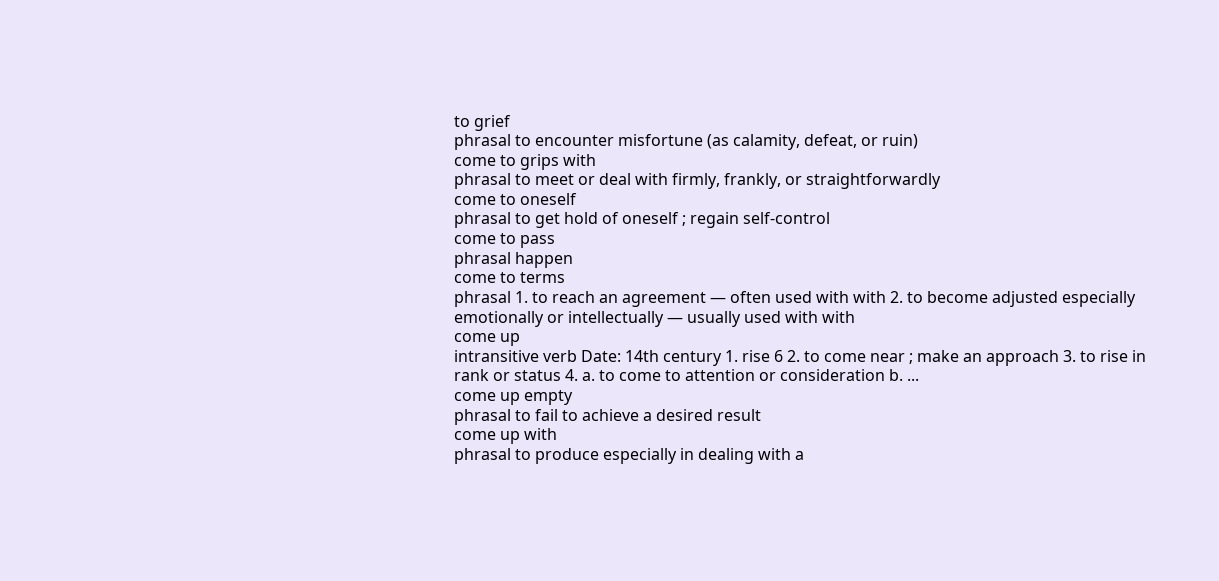to grief
phrasal to encounter misfortune (as calamity, defeat, or ruin)
come to grips with
phrasal to meet or deal with firmly, frankly, or straightforwardly
come to oneself
phrasal to get hold of oneself ; regain self-control
come to pass
phrasal happen
come to terms
phrasal 1. to reach an agreement — often used with with 2. to become adjusted especially emotionally or intellectually — usually used with with
come up
intransitive verb Date: 14th century 1. rise 6 2. to come near ; make an approach 3. to rise in rank or status 4. a. to come to attention or consideration b. ...
come up empty
phrasal to fail to achieve a desired result
come up with
phrasal to produce especially in dealing with a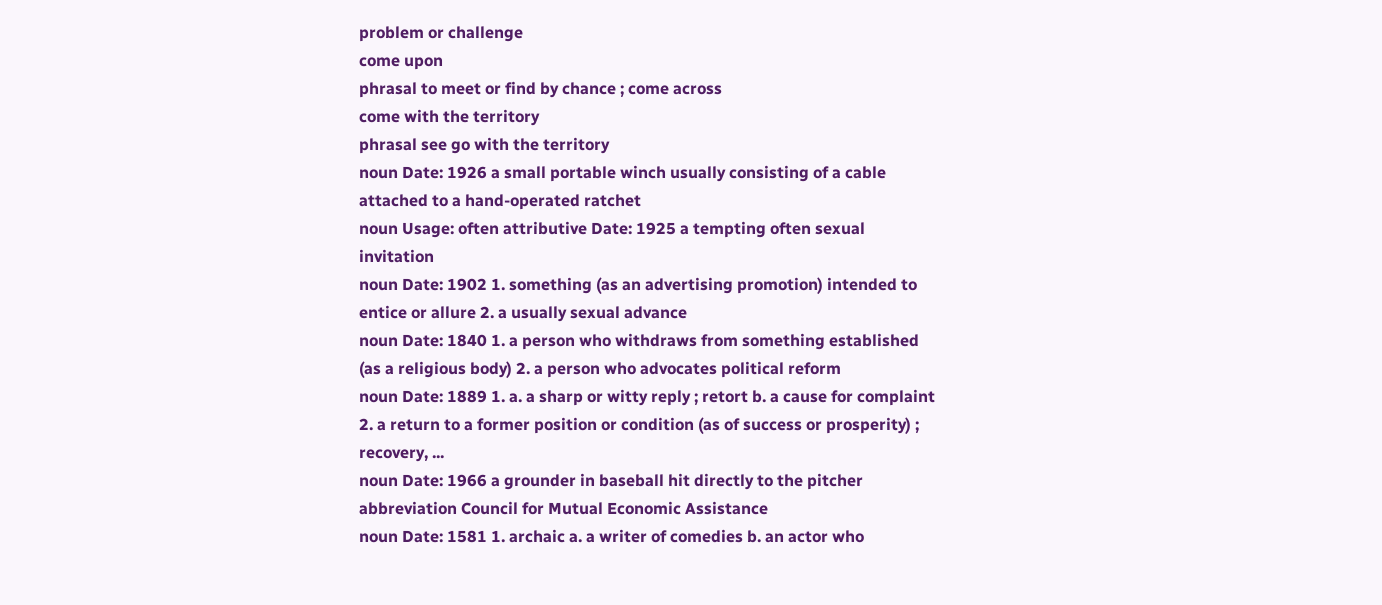problem or challenge
come upon
phrasal to meet or find by chance ; come across
come with the territory
phrasal see go with the territory
noun Date: 1926 a small portable winch usually consisting of a cable attached to a hand-operated ratchet
noun Usage: often attributive Date: 1925 a tempting often sexual invitation
noun Date: 1902 1. something (as an advertising promotion) intended to entice or allure 2. a usually sexual advance
noun Date: 1840 1. a person who withdraws from something established (as a religious body) 2. a person who advocates political reform
noun Date: 1889 1. a. a sharp or witty reply ; retort b. a cause for complaint 2. a return to a former position or condition (as of success or prosperity) ; recovery, ...
noun Date: 1966 a grounder in baseball hit directly to the pitcher
abbreviation Council for Mutual Economic Assistance
noun Date: 1581 1. archaic a. a writer of comedies b. an actor who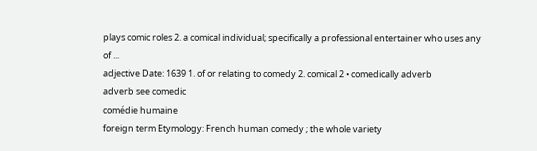plays comic roles 2. a comical individual; specifically a professional entertainer who uses any of ...
adjective Date: 1639 1. of or relating to comedy 2. comical 2 • comedically adverb
adverb see comedic
comédie humaine
foreign term Etymology: French human comedy ; the whole variety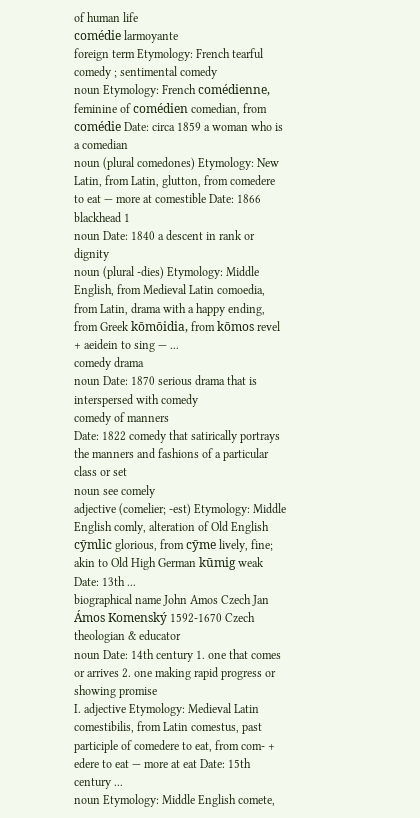of human life
comédie larmoyante
foreign term Etymology: French tearful comedy ; sentimental comedy
noun Etymology: French comédienne, feminine of comédien comedian, from comédie Date: circa 1859 a woman who is a comedian
noun (plural comedones) Etymology: New Latin, from Latin, glutton, from comedere to eat — more at comestible Date: 1866 blackhead 1
noun Date: 1840 a descent in rank or dignity
noun (plural -dies) Etymology: Middle English, from Medieval Latin comoedia, from Latin, drama with a happy ending, from Greek kōmōidia, from kōmos revel + aeidein to sing — ...
comedy drama
noun Date: 1870 serious drama that is interspersed with comedy
comedy of manners
Date: 1822 comedy that satirically portrays the manners and fashions of a particular class or set
noun see comely
adjective (comelier; -est) Etymology: Middle English comly, alteration of Old English cȳmlic glorious, from cȳme lively, fine; akin to Old High German kūmig weak Date: 13th ...
biographical name John Amos Czech Jan Ámos Komenský 1592-1670 Czech theologian & educator
noun Date: 14th century 1. one that comes or arrives 2. one making rapid progress or showing promise
I. adjective Etymology: Medieval Latin comestibilis, from Latin comestus, past participle of comedere to eat, from com- + edere to eat — more at eat Date: 15th century ...
noun Etymology: Middle English comete,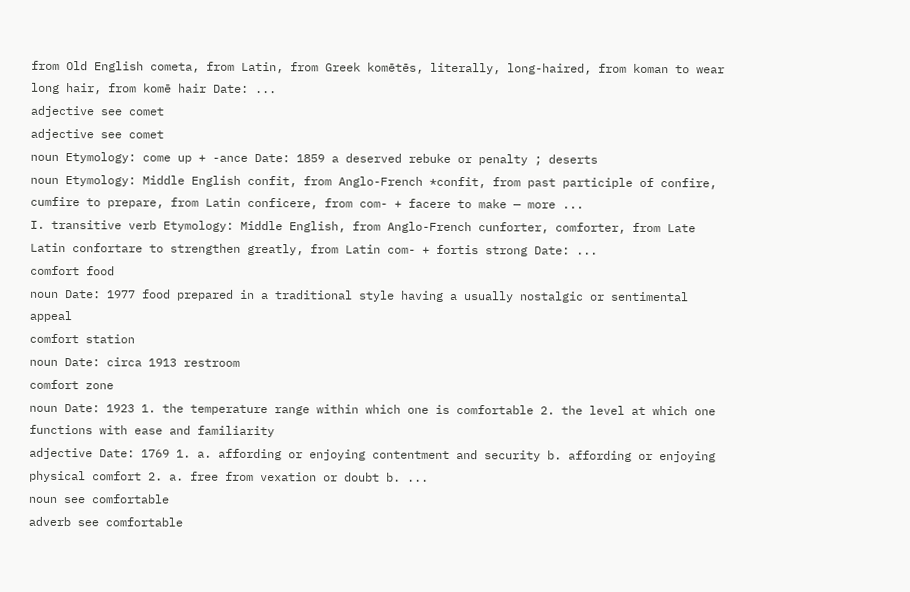from Old English cometa, from Latin, from Greek komētēs, literally, long-haired, from koman to wear long hair, from komē hair Date: ...
adjective see comet
adjective see comet
noun Etymology: come up + -ance Date: 1859 a deserved rebuke or penalty ; deserts
noun Etymology: Middle English confit, from Anglo-French *confit, from past participle of confire, cumfire to prepare, from Latin conficere, from com- + facere to make — more ...
I. transitive verb Etymology: Middle English, from Anglo-French cunforter, comforter, from Late Latin confortare to strengthen greatly, from Latin com- + fortis strong Date: ...
comfort food
noun Date: 1977 food prepared in a traditional style having a usually nostalgic or sentimental appeal
comfort station
noun Date: circa 1913 restroom
comfort zone
noun Date: 1923 1. the temperature range within which one is comfortable 2. the level at which one functions with ease and familiarity
adjective Date: 1769 1. a. affording or enjoying contentment and security b. affording or enjoying physical comfort 2. a. free from vexation or doubt b. ...
noun see comfortable
adverb see comfortable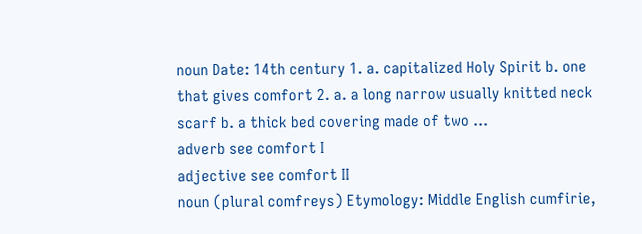noun Date: 14th century 1. a. capitalized Holy Spirit b. one that gives comfort 2. a. a long narrow usually knitted neck scarf b. a thick bed covering made of two ...
adverb see comfort I
adjective see comfort II
noun (plural comfreys) Etymology: Middle English cumfirie,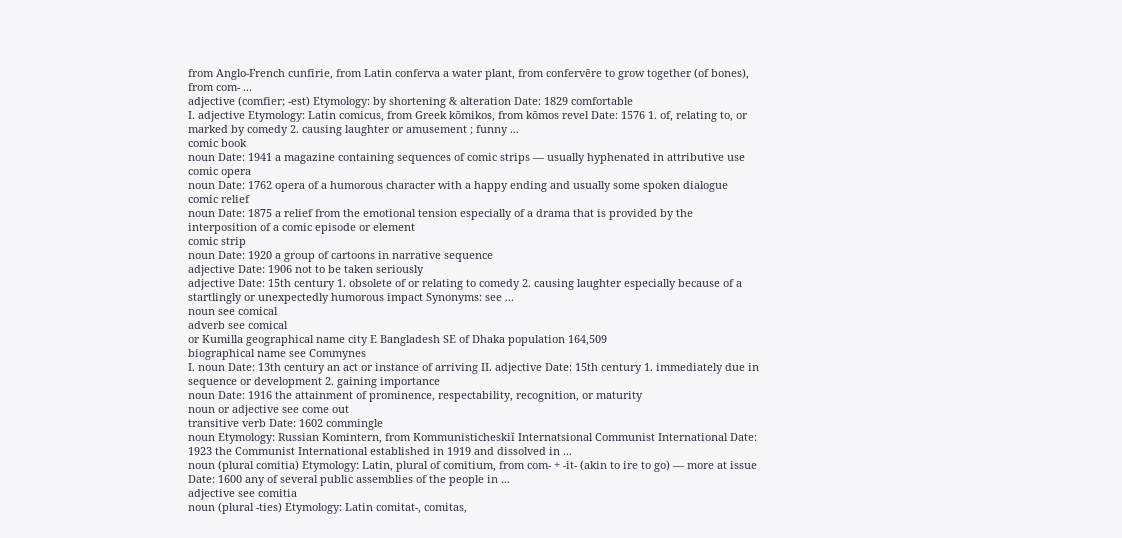from Anglo-French cunfirie, from Latin conferva a water plant, from confervēre to grow together (of bones), from com- ...
adjective (comfier; -est) Etymology: by shortening & alteration Date: 1829 comfortable
I. adjective Etymology: Latin comicus, from Greek kōmikos, from kōmos revel Date: 1576 1. of, relating to, or marked by comedy 2. causing laughter or amusement ; funny ...
comic book
noun Date: 1941 a magazine containing sequences of comic strips — usually hyphenated in attributive use
comic opera
noun Date: 1762 opera of a humorous character with a happy ending and usually some spoken dialogue
comic relief
noun Date: 1875 a relief from the emotional tension especially of a drama that is provided by the interposition of a comic episode or element
comic strip
noun Date: 1920 a group of cartoons in narrative sequence
adjective Date: 1906 not to be taken seriously
adjective Date: 15th century 1. obsolete of or relating to comedy 2. causing laughter especially because of a startlingly or unexpectedly humorous impact Synonyms: see ...
noun see comical
adverb see comical
or Kumilla geographical name city E Bangladesh SE of Dhaka population 164,509
biographical name see Commynes
I. noun Date: 13th century an act or instance of arriving II. adjective Date: 15th century 1. immediately due in sequence or development 2. gaining importance
noun Date: 1916 the attainment of prominence, respectability, recognition, or maturity
noun or adjective see come out
transitive verb Date: 1602 commingle
noun Etymology: Russian Komintern, from Kommunisticheskiĭ Internatsional Communist International Date: 1923 the Communist International established in 1919 and dissolved in ...
noun (plural comitia) Etymology: Latin, plural of comitium, from com- + -it- (akin to ire to go) — more at issue Date: 1600 any of several public assemblies of the people in ...
adjective see comitia
noun (plural -ties) Etymology: Latin comitat-, comitas,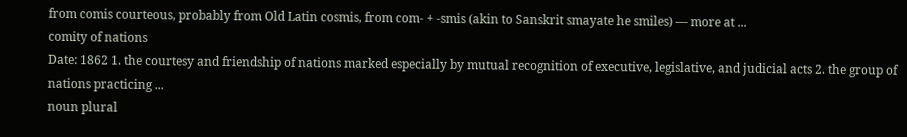from comis courteous, probably from Old Latin cosmis, from com- + -smis (akin to Sanskrit smayate he smiles) — more at ...
comity of nations
Date: 1862 1. the courtesy and friendship of nations marked especially by mutual recognition of executive, legislative, and judicial acts 2. the group of nations practicing ...
noun plural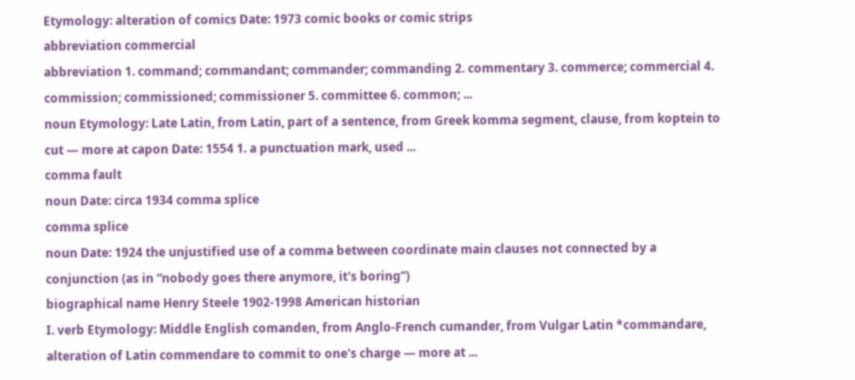Etymology: alteration of comics Date: 1973 comic books or comic strips
abbreviation commercial
abbreviation 1. command; commandant; commander; commanding 2. commentary 3. commerce; commercial 4. commission; commissioned; commissioner 5. committee 6. common; ...
noun Etymology: Late Latin, from Latin, part of a sentence, from Greek komma segment, clause, from koptein to cut — more at capon Date: 1554 1. a punctuation mark, used ...
comma fault
noun Date: circa 1934 comma splice
comma splice
noun Date: 1924 the unjustified use of a comma between coordinate main clauses not connected by a conjunction (as in “nobody goes there anymore, it's boring”)
biographical name Henry Steele 1902-1998 American historian
I. verb Etymology: Middle English comanden, from Anglo-French cumander, from Vulgar Latin *commandare, alteration of Latin commendare to commit to one's charge — more at ...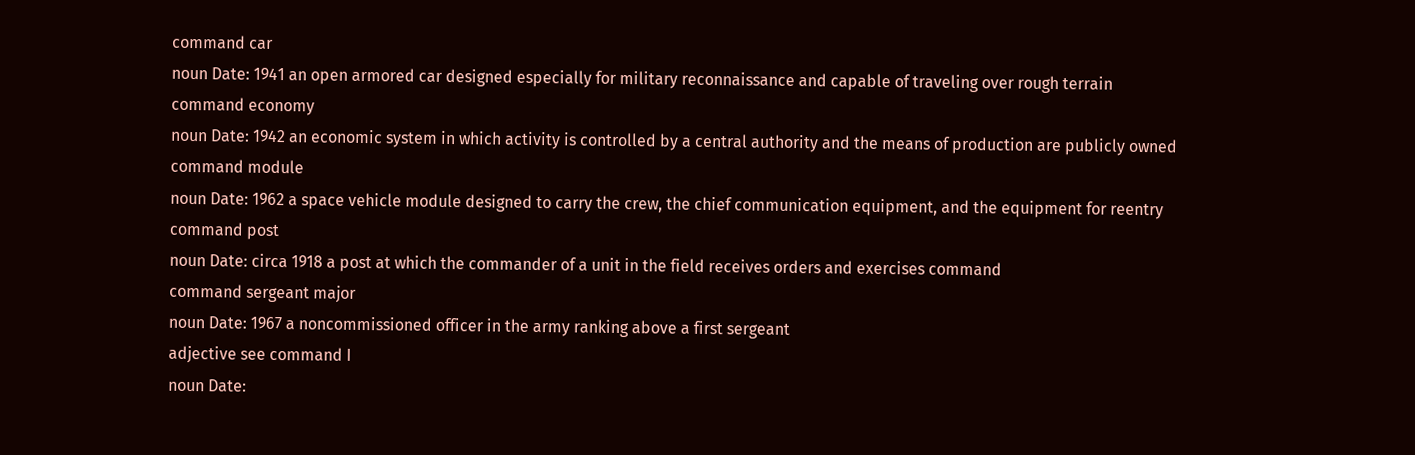command car
noun Date: 1941 an open armored car designed especially for military reconnaissance and capable of traveling over rough terrain
command economy
noun Date: 1942 an economic system in which activity is controlled by a central authority and the means of production are publicly owned
command module
noun Date: 1962 a space vehicle module designed to carry the crew, the chief communication equipment, and the equipment for reentry
command post
noun Date: circa 1918 a post at which the commander of a unit in the field receives orders and exercises command
command sergeant major
noun Date: 1967 a noncommissioned officer in the army ranking above a first sergeant
adjective see command I
noun Date: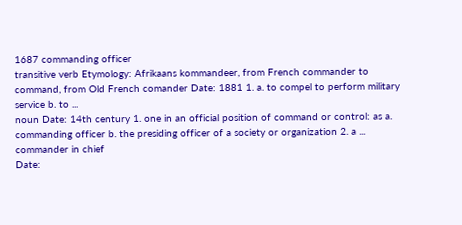1687 commanding officer
transitive verb Etymology: Afrikaans kommandeer, from French commander to command, from Old French comander Date: 1881 1. a. to compel to perform military service b. to ...
noun Date: 14th century 1. one in an official position of command or control: as a. commanding officer b. the presiding officer of a society or organization 2. a ...
commander in chief
Date: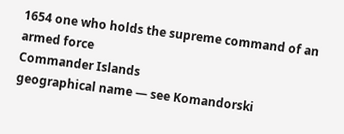1654 one who holds the supreme command of an armed force
Commander Islands
geographical name — see Komandorski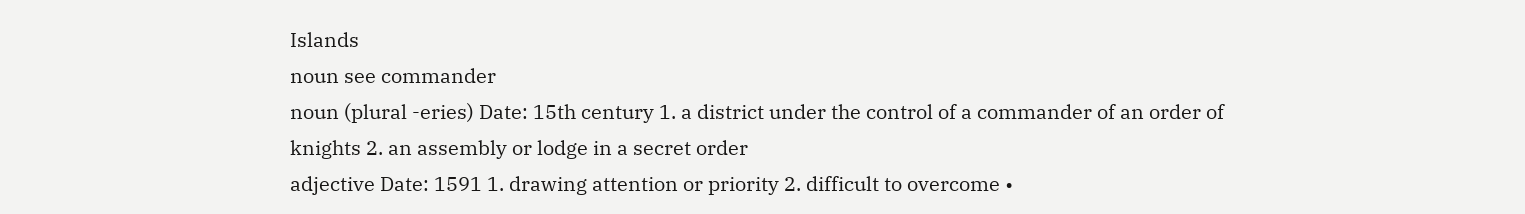Islands
noun see commander
noun (plural -eries) Date: 15th century 1. a district under the control of a commander of an order of knights 2. an assembly or lodge in a secret order
adjective Date: 1591 1. drawing attention or priority 2. difficult to overcome •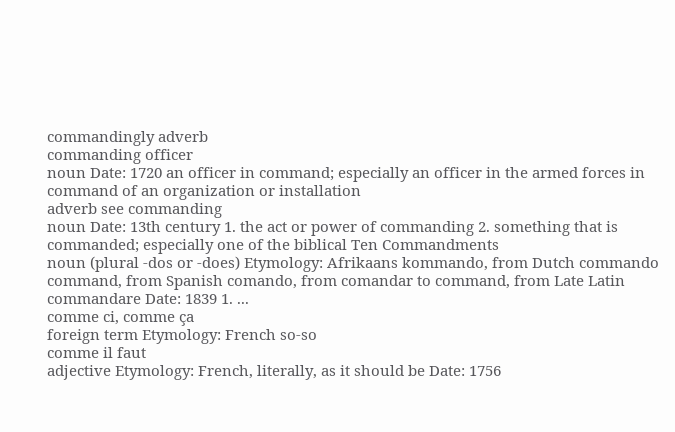commandingly adverb
commanding officer
noun Date: 1720 an officer in command; especially an officer in the armed forces in command of an organization or installation
adverb see commanding
noun Date: 13th century 1. the act or power of commanding 2. something that is commanded; especially one of the biblical Ten Commandments
noun (plural -dos or -does) Etymology: Afrikaans kommando, from Dutch commando command, from Spanish comando, from comandar to command, from Late Latin commandare Date: 1839 1. ...
comme ci, comme ça
foreign term Etymology: French so-so
comme il faut
adjective Etymology: French, literally, as it should be Date: 1756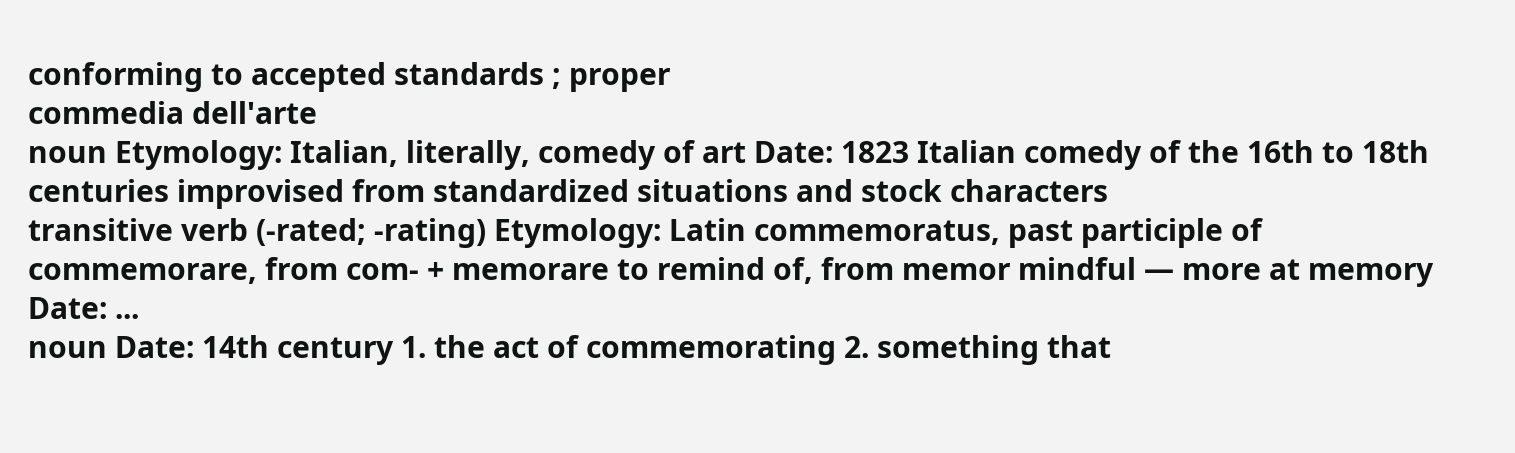conforming to accepted standards ; proper
commedia dell'arte
noun Etymology: Italian, literally, comedy of art Date: 1823 Italian comedy of the 16th to 18th centuries improvised from standardized situations and stock characters
transitive verb (-rated; -rating) Etymology: Latin commemoratus, past participle of commemorare, from com- + memorare to remind of, from memor mindful — more at memory Date: ...
noun Date: 14th century 1. the act of commemorating 2. something that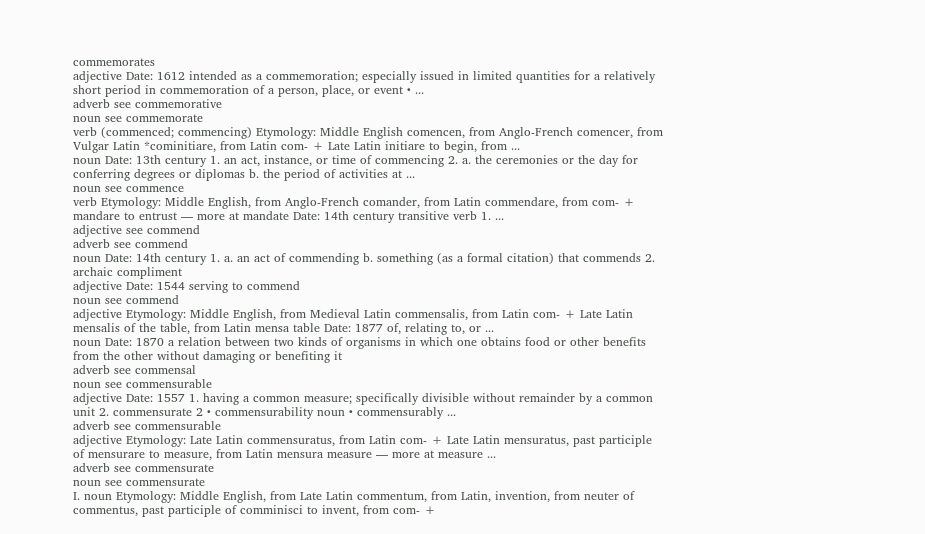commemorates
adjective Date: 1612 intended as a commemoration; especially issued in limited quantities for a relatively short period in commemoration of a person, place, or event • ...
adverb see commemorative
noun see commemorate
verb (commenced; commencing) Etymology: Middle English comencen, from Anglo-French comencer, from Vulgar Latin *cominitiare, from Latin com- + Late Latin initiare to begin, from ...
noun Date: 13th century 1. an act, instance, or time of commencing 2. a. the ceremonies or the day for conferring degrees or diplomas b. the period of activities at ...
noun see commence
verb Etymology: Middle English, from Anglo-French comander, from Latin commendare, from com- + mandare to entrust — more at mandate Date: 14th century transitive verb 1. ...
adjective see commend
adverb see commend
noun Date: 14th century 1. a. an act of commending b. something (as a formal citation) that commends 2. archaic compliment
adjective Date: 1544 serving to commend
noun see commend
adjective Etymology: Middle English, from Medieval Latin commensalis, from Latin com- + Late Latin mensalis of the table, from Latin mensa table Date: 1877 of, relating to, or ...
noun Date: 1870 a relation between two kinds of organisms in which one obtains food or other benefits from the other without damaging or benefiting it
adverb see commensal
noun see commensurable
adjective Date: 1557 1. having a common measure; specifically divisible without remainder by a common unit 2. commensurate 2 • commensurability noun • commensurably ...
adverb see commensurable
adjective Etymology: Late Latin commensuratus, from Latin com- + Late Latin mensuratus, past participle of mensurare to measure, from Latin mensura measure — more at measure ...
adverb see commensurate
noun see commensurate
I. noun Etymology: Middle English, from Late Latin commentum, from Latin, invention, from neuter of commentus, past participle of comminisci to invent, from com- +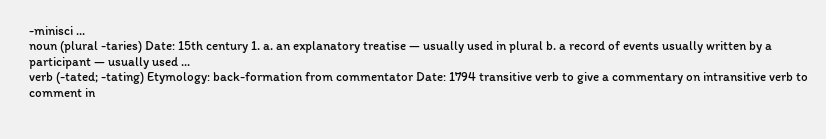-minisci ...
noun (plural -taries) Date: 15th century 1. a. an explanatory treatise — usually used in plural b. a record of events usually written by a participant — usually used ...
verb (-tated; -tating) Etymology: back-formation from commentator Date: 1794 transitive verb to give a commentary on intransitive verb to comment in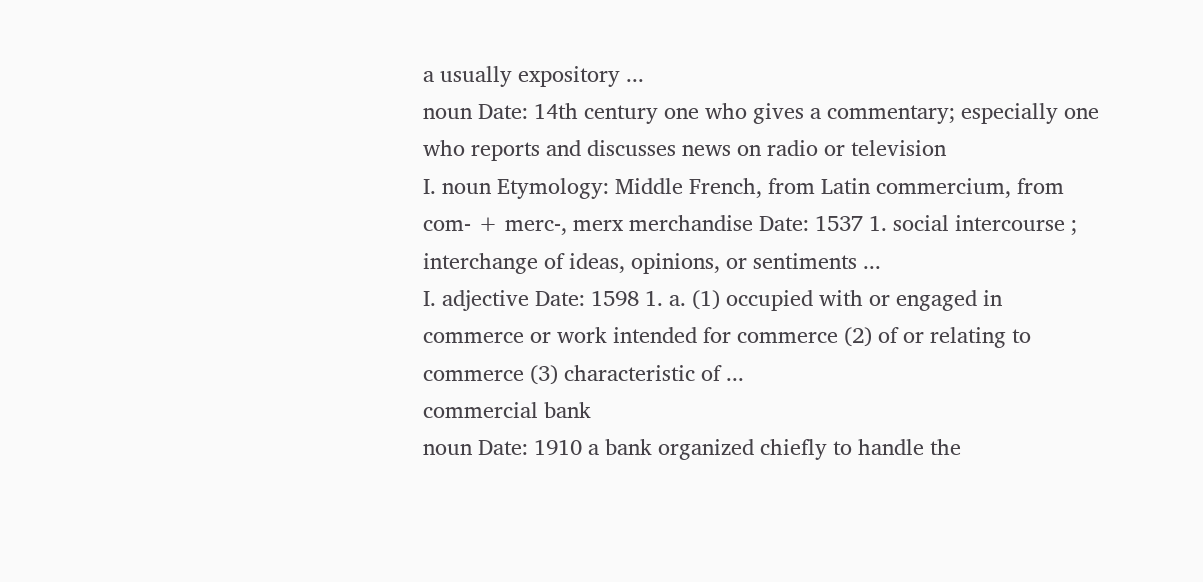a usually expository ...
noun Date: 14th century one who gives a commentary; especially one who reports and discusses news on radio or television
I. noun Etymology: Middle French, from Latin commercium, from com- + merc-, merx merchandise Date: 1537 1. social intercourse ; interchange of ideas, opinions, or sentiments ...
I. adjective Date: 1598 1. a. (1) occupied with or engaged in commerce or work intended for commerce (2) of or relating to commerce (3) characteristic of ...
commercial bank
noun Date: 1910 a bank organized chiefly to handle the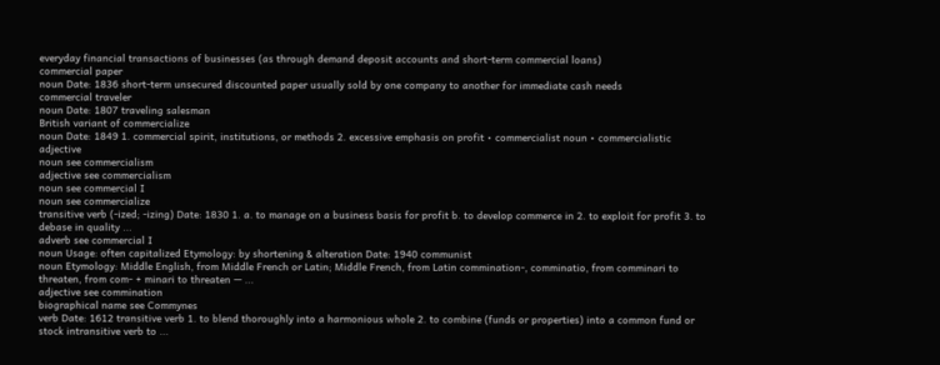everyday financial transactions of businesses (as through demand deposit accounts and short-term commercial loans)
commercial paper
noun Date: 1836 short-term unsecured discounted paper usually sold by one company to another for immediate cash needs
commercial traveler
noun Date: 1807 traveling salesman
British variant of commercialize
noun Date: 1849 1. commercial spirit, institutions, or methods 2. excessive emphasis on profit • commercialist noun • commercialistic adjective
noun see commercialism
adjective see commercialism
noun see commercial I
noun see commercialize
transitive verb (-ized; -izing) Date: 1830 1. a. to manage on a business basis for profit b. to develop commerce in 2. to exploit for profit 3. to debase in quality ...
adverb see commercial I
noun Usage: often capitalized Etymology: by shortening & alteration Date: 1940 communist
noun Etymology: Middle English, from Middle French or Latin; Middle French, from Latin commination-, comminatio, from comminari to threaten, from com- + minari to threaten — ...
adjective see commination
biographical name see Commynes
verb Date: 1612 transitive verb 1. to blend thoroughly into a harmonious whole 2. to combine (funds or properties) into a common fund or stock intransitive verb to ...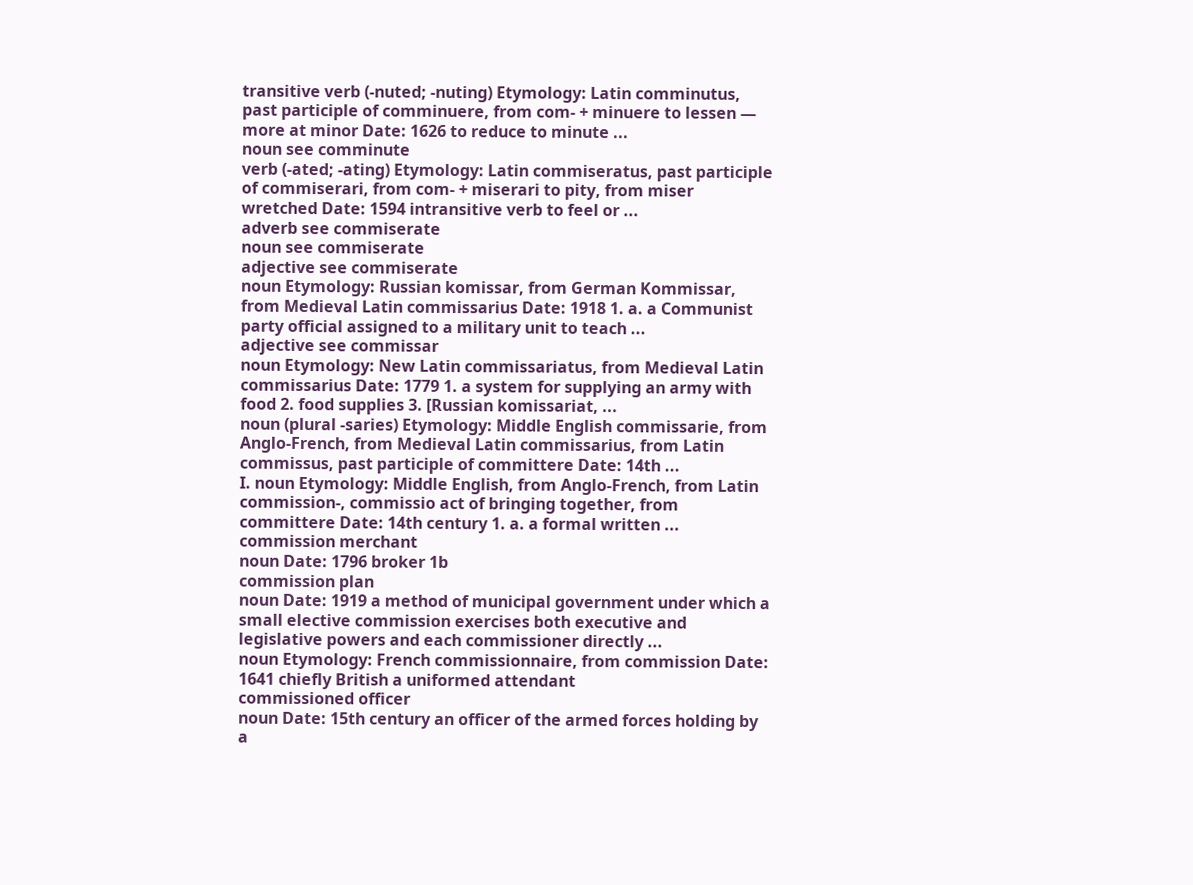transitive verb (-nuted; -nuting) Etymology: Latin comminutus, past participle of comminuere, from com- + minuere to lessen — more at minor Date: 1626 to reduce to minute ...
noun see comminute
verb (-ated; -ating) Etymology: Latin commiseratus, past participle of commiserari, from com- + miserari to pity, from miser wretched Date: 1594 intransitive verb to feel or ...
adverb see commiserate
noun see commiserate
adjective see commiserate
noun Etymology: Russian komissar, from German Kommissar, from Medieval Latin commissarius Date: 1918 1. a. a Communist party official assigned to a military unit to teach ...
adjective see commissar
noun Etymology: New Latin commissariatus, from Medieval Latin commissarius Date: 1779 1. a system for supplying an army with food 2. food supplies 3. [Russian komissariat, ...
noun (plural -saries) Etymology: Middle English commissarie, from Anglo-French, from Medieval Latin commissarius, from Latin commissus, past participle of committere Date: 14th ...
I. noun Etymology: Middle English, from Anglo-French, from Latin commission-, commissio act of bringing together, from committere Date: 14th century 1. a. a formal written ...
commission merchant
noun Date: 1796 broker 1b
commission plan
noun Date: 1919 a method of municipal government under which a small elective commission exercises both executive and legislative powers and each commissioner directly ...
noun Etymology: French commissionnaire, from commission Date: 1641 chiefly British a uniformed attendant
commissioned officer
noun Date: 15th century an officer of the armed forces holding by a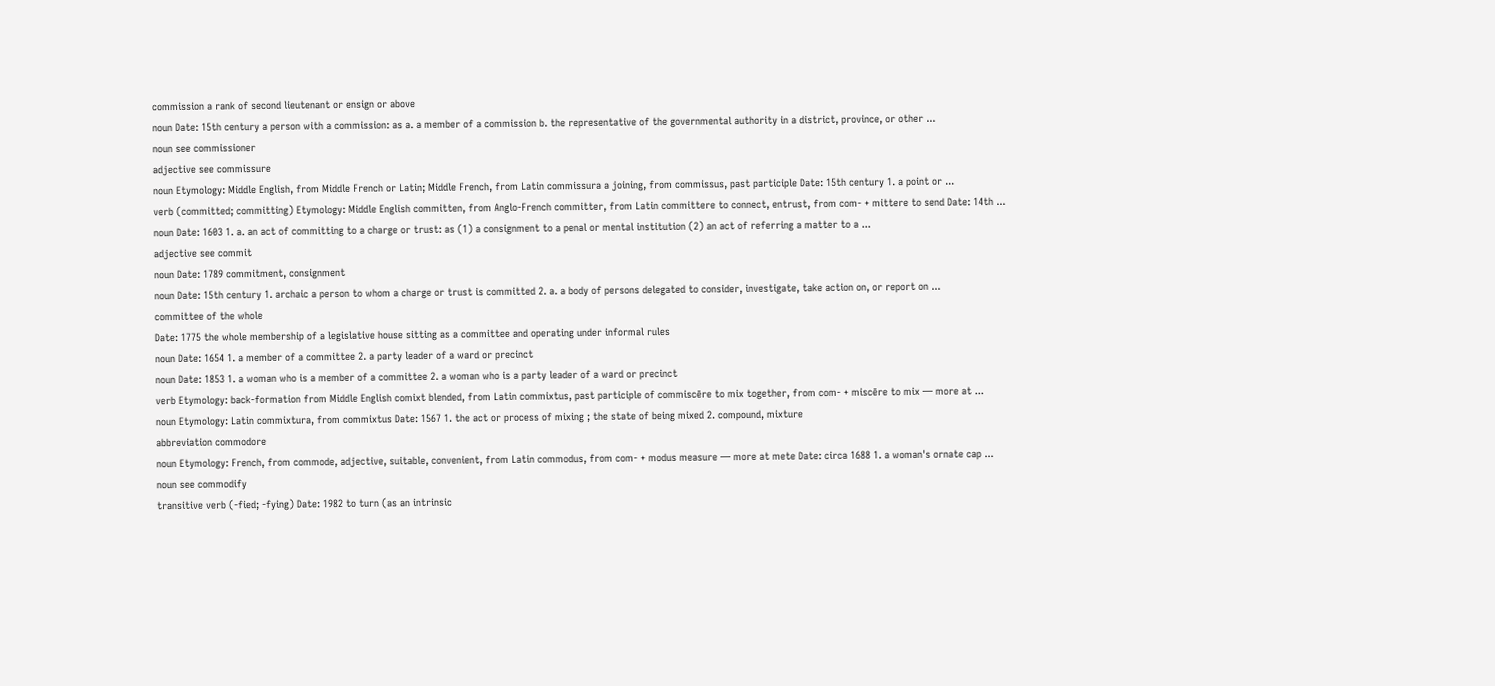commission a rank of second lieutenant or ensign or above
noun Date: 15th century a person with a commission: as a. a member of a commission b. the representative of the governmental authority in a district, province, or other ...
noun see commissioner
adjective see commissure
noun Etymology: Middle English, from Middle French or Latin; Middle French, from Latin commissura a joining, from commissus, past participle Date: 15th century 1. a point or ...
verb (committed; committing) Etymology: Middle English committen, from Anglo-French committer, from Latin committere to connect, entrust, from com- + mittere to send Date: 14th ...
noun Date: 1603 1. a. an act of committing to a charge or trust: as (1) a consignment to a penal or mental institution (2) an act of referring a matter to a ...
adjective see commit
noun Date: 1789 commitment, consignment
noun Date: 15th century 1. archaic a person to whom a charge or trust is committed 2. a. a body of persons delegated to consider, investigate, take action on, or report on ...
committee of the whole
Date: 1775 the whole membership of a legislative house sitting as a committee and operating under informal rules
noun Date: 1654 1. a member of a committee 2. a party leader of a ward or precinct
noun Date: 1853 1. a woman who is a member of a committee 2. a woman who is a party leader of a ward or precinct
verb Etymology: back-formation from Middle English comixt blended, from Latin commixtus, past participle of commiscēre to mix together, from com- + miscēre to mix — more at ...
noun Etymology: Latin commixtura, from commixtus Date: 1567 1. the act or process of mixing ; the state of being mixed 2. compound, mixture
abbreviation commodore
noun Etymology: French, from commode, adjective, suitable, convenient, from Latin commodus, from com- + modus measure — more at mete Date: circa 1688 1. a woman's ornate cap ...
noun see commodify
transitive verb (-fied; -fying) Date: 1982 to turn (as an intrinsic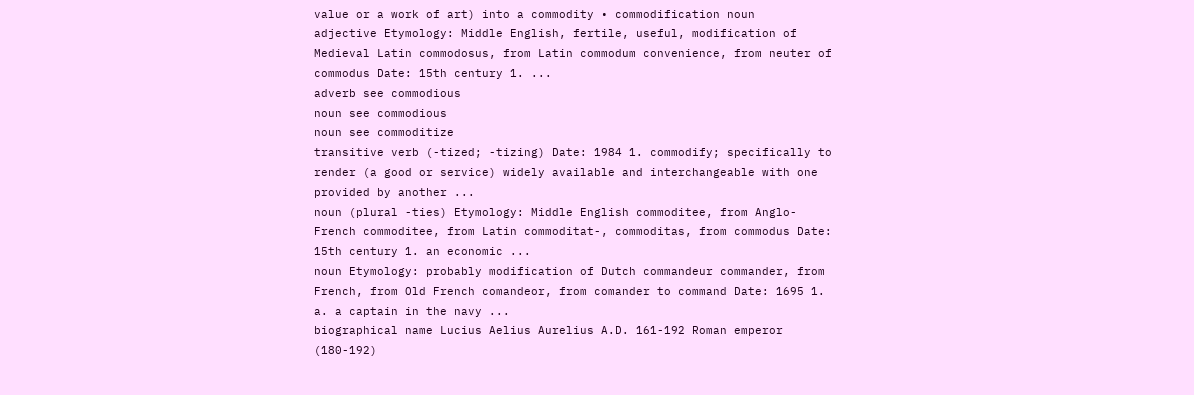value or a work of art) into a commodity • commodification noun
adjective Etymology: Middle English, fertile, useful, modification of Medieval Latin commodosus, from Latin commodum convenience, from neuter of commodus Date: 15th century 1. ...
adverb see commodious
noun see commodious
noun see commoditize
transitive verb (-tized; -tizing) Date: 1984 1. commodify; specifically to render (a good or service) widely available and interchangeable with one provided by another ...
noun (plural -ties) Etymology: Middle English commoditee, from Anglo-French commoditee, from Latin commoditat-, commoditas, from commodus Date: 15th century 1. an economic ...
noun Etymology: probably modification of Dutch commandeur commander, from French, from Old French comandeor, from comander to command Date: 1695 1. a. a captain in the navy ...
biographical name Lucius Aelius Aurelius A.D. 161-192 Roman emperor (180-192)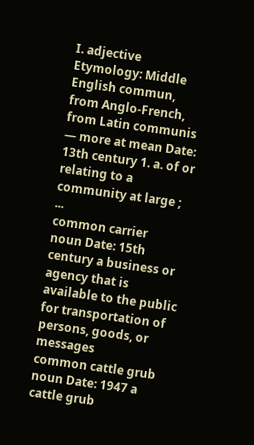I. adjective Etymology: Middle English commun, from Anglo-French, from Latin communis — more at mean Date: 13th century 1. a. of or relating to a community at large ; ...
common carrier
noun Date: 15th century a business or agency that is available to the public for transportation of persons, goods, or messages
common cattle grub
noun Date: 1947 a cattle grub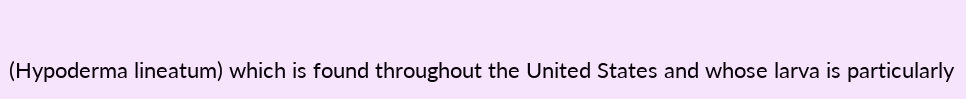(Hypoderma lineatum) which is found throughout the United States and whose larva is particularly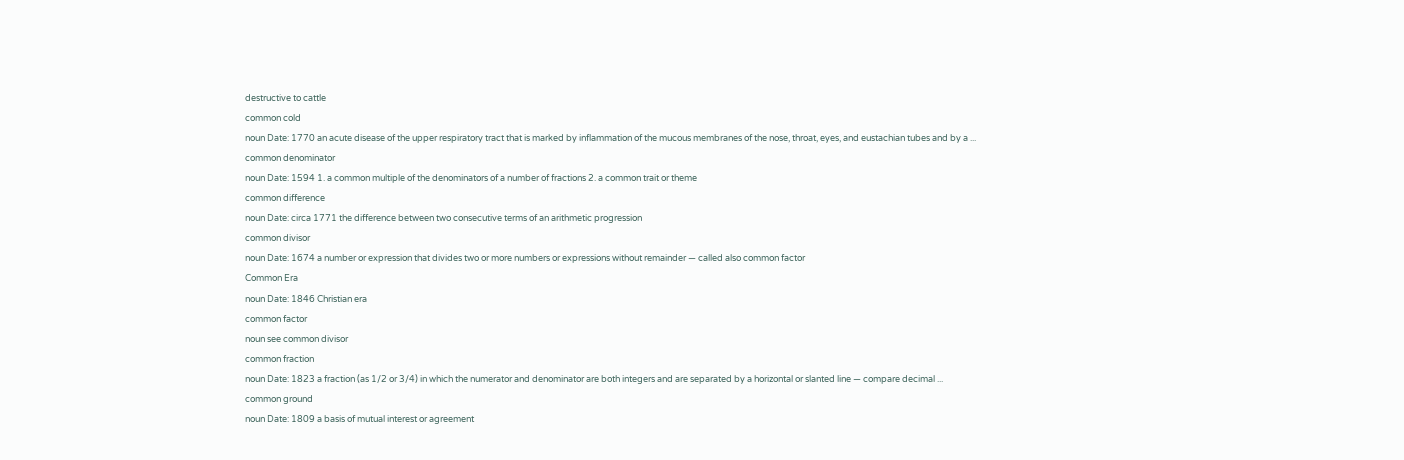destructive to cattle
common cold
noun Date: 1770 an acute disease of the upper respiratory tract that is marked by inflammation of the mucous membranes of the nose, throat, eyes, and eustachian tubes and by a ...
common denominator
noun Date: 1594 1. a common multiple of the denominators of a number of fractions 2. a common trait or theme
common difference
noun Date: circa 1771 the difference between two consecutive terms of an arithmetic progression
common divisor
noun Date: 1674 a number or expression that divides two or more numbers or expressions without remainder — called also common factor
Common Era
noun Date: 1846 Christian era
common factor
noun see common divisor
common fraction
noun Date: 1823 a fraction (as 1/2 or 3/4) in which the numerator and denominator are both integers and are separated by a horizontal or slanted line — compare decimal ...
common ground
noun Date: 1809 a basis of mutual interest or agreement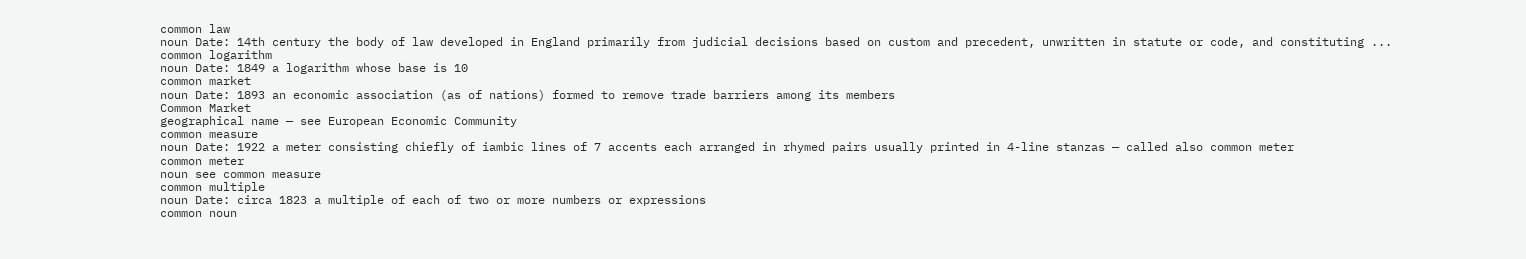common law
noun Date: 14th century the body of law developed in England primarily from judicial decisions based on custom and precedent, unwritten in statute or code, and constituting ...
common logarithm
noun Date: 1849 a logarithm whose base is 10
common market
noun Date: 1893 an economic association (as of nations) formed to remove trade barriers among its members
Common Market
geographical name — see European Economic Community
common measure
noun Date: 1922 a meter consisting chiefly of iambic lines of 7 accents each arranged in rhymed pairs usually printed in 4-line stanzas — called also common meter
common meter
noun see common measure
common multiple
noun Date: circa 1823 a multiple of each of two or more numbers or expressions
common noun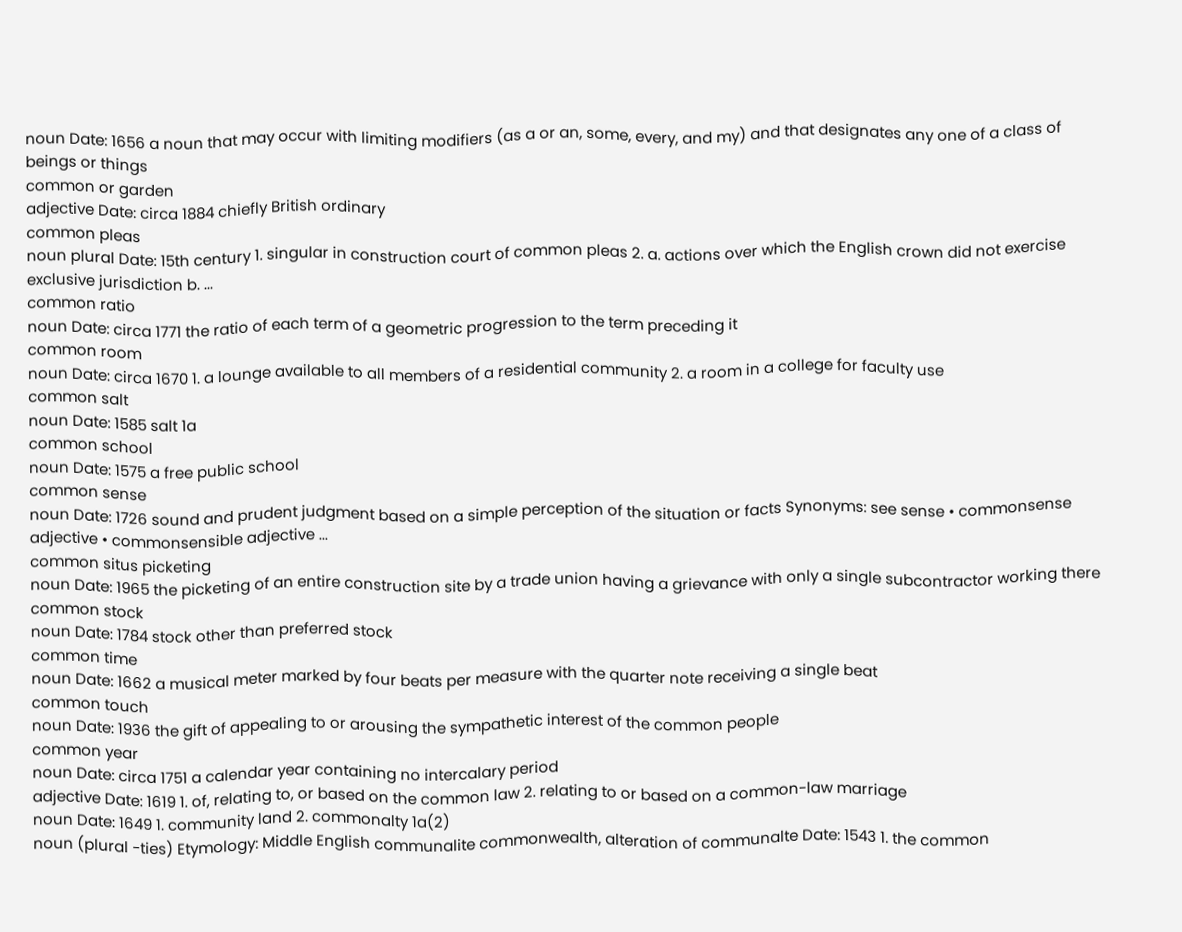noun Date: 1656 a noun that may occur with limiting modifiers (as a or an, some, every, and my) and that designates any one of a class of beings or things
common or garden
adjective Date: circa 1884 chiefly British ordinary
common pleas
noun plural Date: 15th century 1. singular in construction court of common pleas 2. a. actions over which the English crown did not exercise exclusive jurisdiction b. ...
common ratio
noun Date: circa 1771 the ratio of each term of a geometric progression to the term preceding it
common room
noun Date: circa 1670 1. a lounge available to all members of a residential community 2. a room in a college for faculty use
common salt
noun Date: 1585 salt 1a
common school
noun Date: 1575 a free public school
common sense
noun Date: 1726 sound and prudent judgment based on a simple perception of the situation or facts Synonyms: see sense • commonsense adjective • commonsensible adjective ...
common situs picketing
noun Date: 1965 the picketing of an entire construction site by a trade union having a grievance with only a single subcontractor working there
common stock
noun Date: 1784 stock other than preferred stock
common time
noun Date: 1662 a musical meter marked by four beats per measure with the quarter note receiving a single beat
common touch
noun Date: 1936 the gift of appealing to or arousing the sympathetic interest of the common people
common year
noun Date: circa 1751 a calendar year containing no intercalary period
adjective Date: 1619 1. of, relating to, or based on the common law 2. relating to or based on a common-law marriage
noun Date: 1649 1. community land 2. commonalty 1a(2)
noun (plural -ties) Etymology: Middle English communalite commonwealth, alteration of communalte Date: 1543 1. the common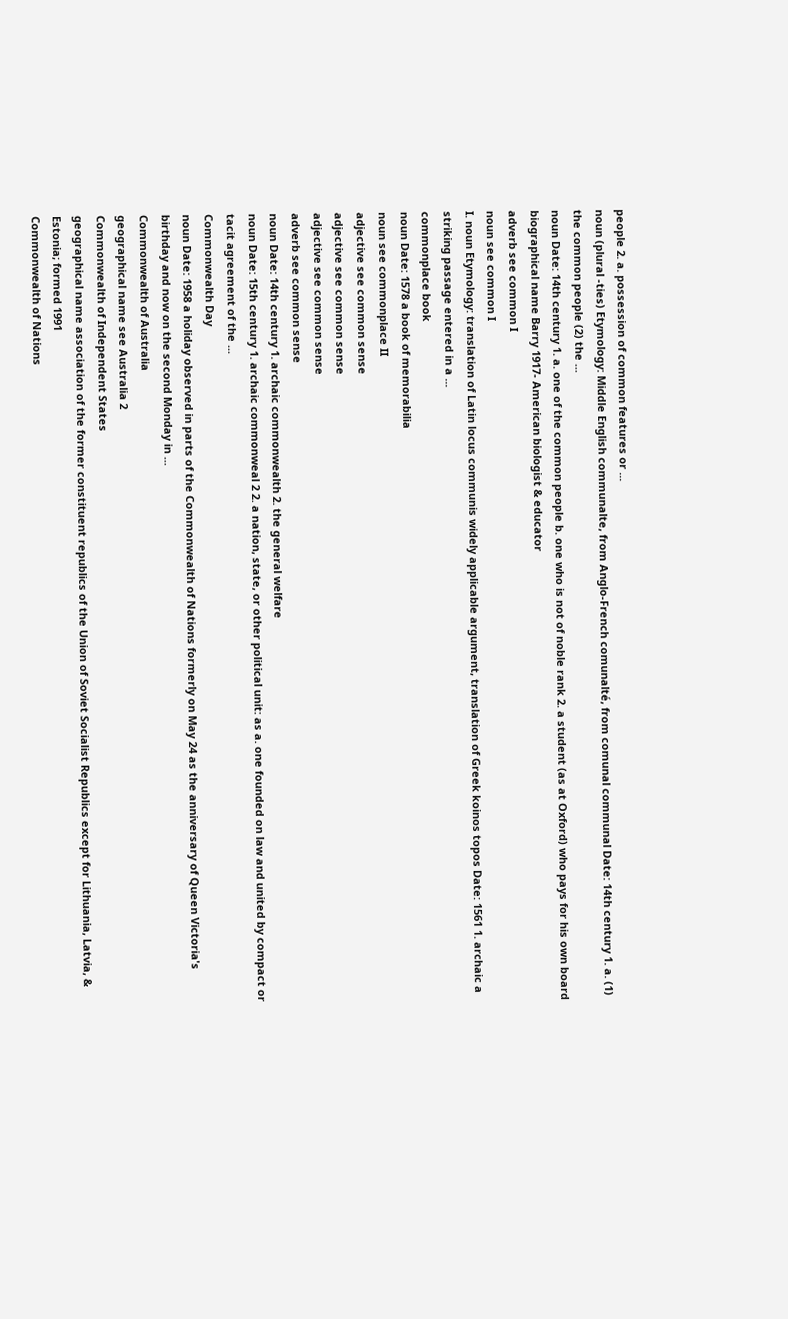people 2. a. possession of common features or ...
noun (plural -ties) Etymology: Middle English communalte, from Anglo-French comunalté, from comunal communal Date: 14th century 1. a. (1) the common people (2) the ...
noun Date: 14th century 1. a. one of the common people b. one who is not of noble rank 2. a student (as at Oxford) who pays for his own board
biographical name Barry 1917- American biologist & educator
adverb see common I
noun see common I
I. noun Etymology: translation of Latin locus communis widely applicable argument, translation of Greek koinos topos Date: 1561 1. archaic a striking passage entered in a ...
commonplace book
noun Date: 1578 a book of memorabilia
noun see commonplace II
adjective see common sense
adjective see common sense
adjective see common sense
adverb see common sense
noun Date: 14th century 1. archaic commonwealth 2. the general welfare
noun Date: 15th century 1. archaic commonweal 2 2. a nation, state, or other political unit: as a. one founded on law and united by compact or tacit agreement of the ...
Commonwealth Day
noun Date: 1958 a holiday observed in parts of the Commonwealth of Nations formerly on May 24 as the anniversary of Queen Victoria's birthday and now on the second Monday in ...
Commonwealth of Australia
geographical name see Australia 2
Commonwealth of Independent States
geographical name association of the former constituent republics of the Union of Soviet Socialist Republics except for Lithuania, Latvia, & Estonia; formed 1991
Commonwealth of Nations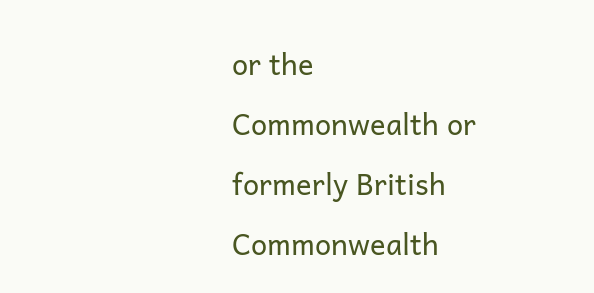or the Commonwealth or formerly British Commonwealth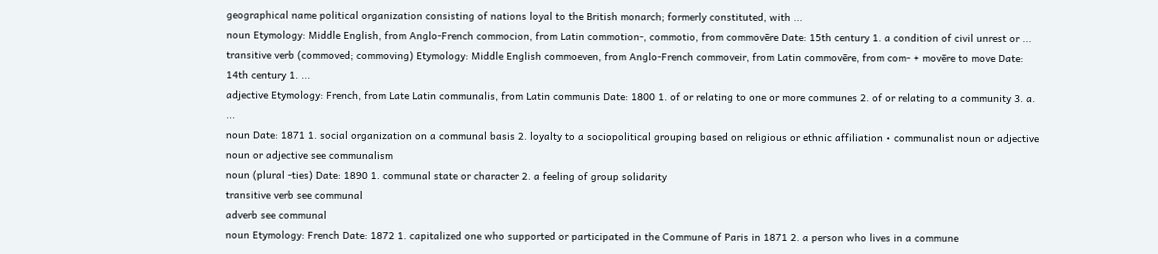geographical name political organization consisting of nations loyal to the British monarch; formerly constituted, with ...
noun Etymology: Middle English, from Anglo-French commocion, from Latin commotion-, commotio, from commovēre Date: 15th century 1. a condition of civil unrest or ...
transitive verb (commoved; commoving) Etymology: Middle English commoeven, from Anglo-French commoveir, from Latin commovēre, from com- + movēre to move Date: 14th century 1. ...
adjective Etymology: French, from Late Latin communalis, from Latin communis Date: 1800 1. of or relating to one or more communes 2. of or relating to a community 3. a. ...
noun Date: 1871 1. social organization on a communal basis 2. loyalty to a sociopolitical grouping based on religious or ethnic affiliation • communalist noun or adjective
noun or adjective see communalism
noun (plural -ties) Date: 1890 1. communal state or character 2. a feeling of group solidarity
transitive verb see communal
adverb see communal
noun Etymology: French Date: 1872 1. capitalized one who supported or participated in the Commune of Paris in 1871 2. a person who lives in a commune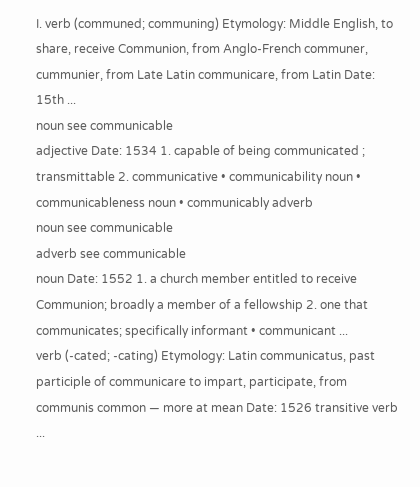I. verb (communed; communing) Etymology: Middle English, to share, receive Communion, from Anglo-French communer, cummunier, from Late Latin communicare, from Latin Date: 15th ...
noun see communicable
adjective Date: 1534 1. capable of being communicated ; transmittable 2. communicative • communicability noun • communicableness noun • communicably adverb
noun see communicable
adverb see communicable
noun Date: 1552 1. a church member entitled to receive Communion; broadly a member of a fellowship 2. one that communicates; specifically informant • communicant ...
verb (-cated; -cating) Etymology: Latin communicatus, past participle of communicare to impart, participate, from communis common — more at mean Date: 1526 transitive verb ...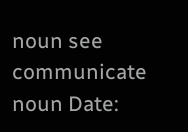noun see communicate
noun Date: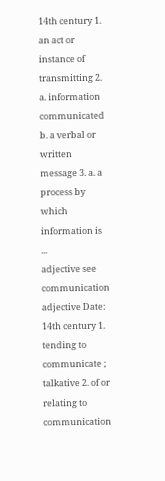14th century 1. an act or instance of transmitting 2. a. information communicated b. a verbal or written message 3. a. a process by which information is ...
adjective see communication
adjective Date: 14th century 1. tending to communicate ; talkative 2. of or relating to communication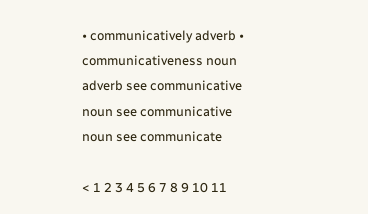• communicatively adverb • communicativeness noun
adverb see communicative
noun see communicative
noun see communicate

< 1 2 3 4 5 6 7 8 9 10 11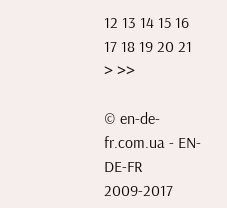12 13 14 15 16 17 18 19 20 21 > >>

© en-de-fr.com.ua - EN-DE-FR 2009-2017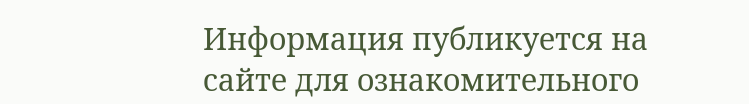Информация публикуется на сайте для ознакомительного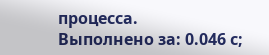процесса.
Выполнено за: 0.046 c;